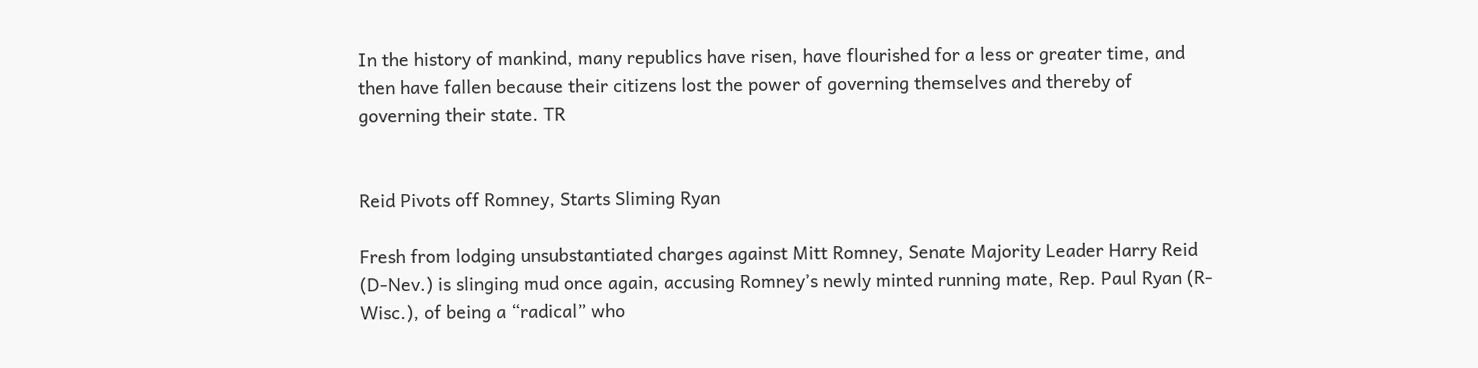In the history of mankind, many republics have risen, have flourished for a less or greater time, and then have fallen because their citizens lost the power of governing themselves and thereby of governing their state. TR


Reid Pivots off Romney, Starts Sliming Ryan

Fresh from lodging unsubstantiated charges against Mitt Romney, Senate Majority Leader Harry Reid (D-Nev.) is slinging mud once again, accusing Romney’s newly minted running mate, Rep. Paul Ryan (R-Wisc.), of being a “radical” who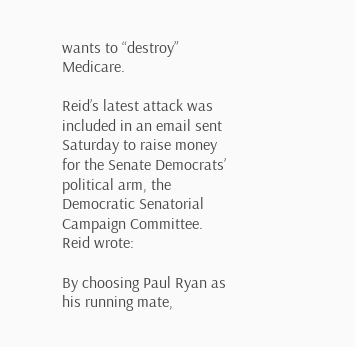wants to “destroy” Medicare.

Reid’s latest attack was included in an email sent Saturday to raise money for the Senate Democrats’ political arm, the Democratic Senatorial Campaign Committee. Reid wrote:

By choosing Paul Ryan as his running mate,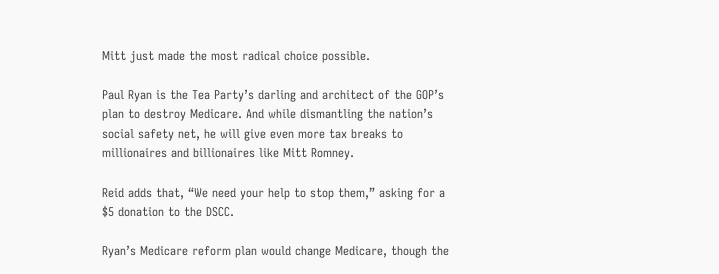Mitt just made the most radical choice possible.

Paul Ryan is the Tea Party’s darling and architect of the GOP’s plan to destroy Medicare. And while dismantling the nation’s social safety net, he will give even more tax breaks to millionaires and billionaires like Mitt Romney.

Reid adds that, “We need your help to stop them,” asking for a $5 donation to the DSCC.

Ryan’s Medicare reform plan would change Medicare, though the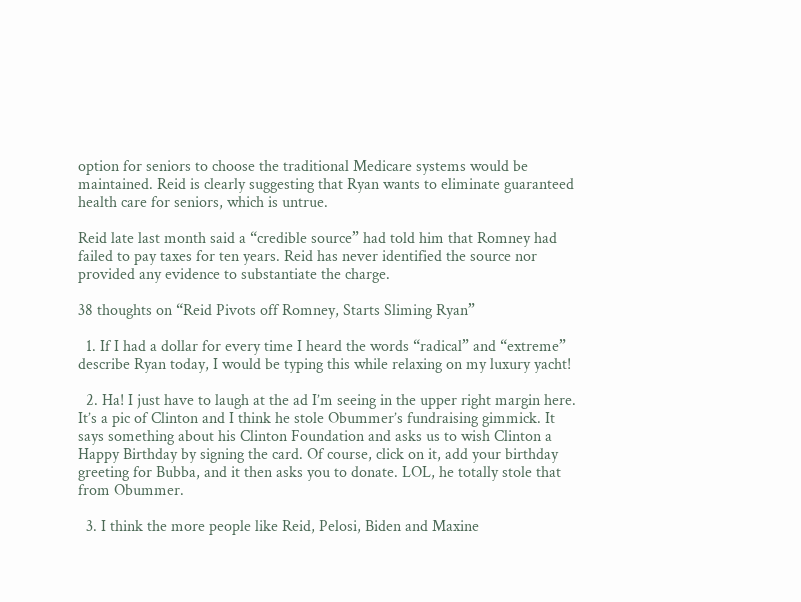option for seniors to choose the traditional Medicare systems would be maintained. Reid is clearly suggesting that Ryan wants to eliminate guaranteed health care for seniors, which is untrue.

Reid late last month said a “credible source” had told him that Romney had failed to pay taxes for ten years. Reid has never identified the source nor provided any evidence to substantiate the charge.

38 thoughts on “Reid Pivots off Romney, Starts Sliming Ryan”

  1. If I had a dollar for every time I heard the words “radical” and “extreme” describe Ryan today, I would be typing this while relaxing on my luxury yacht!

  2. Ha! I just have to laugh at the ad I’m seeing in the upper right margin here. It’s a pic of Clinton and I think he stole Obummer’s fundraising gimmick. It says something about his Clinton Foundation and asks us to wish Clinton a Happy Birthday by signing the card. Of course, click on it, add your birthday greeting for Bubba, and it then asks you to donate. LOL, he totally stole that from Obummer.

  3. I think the more people like Reid, Pelosi, Biden and Maxine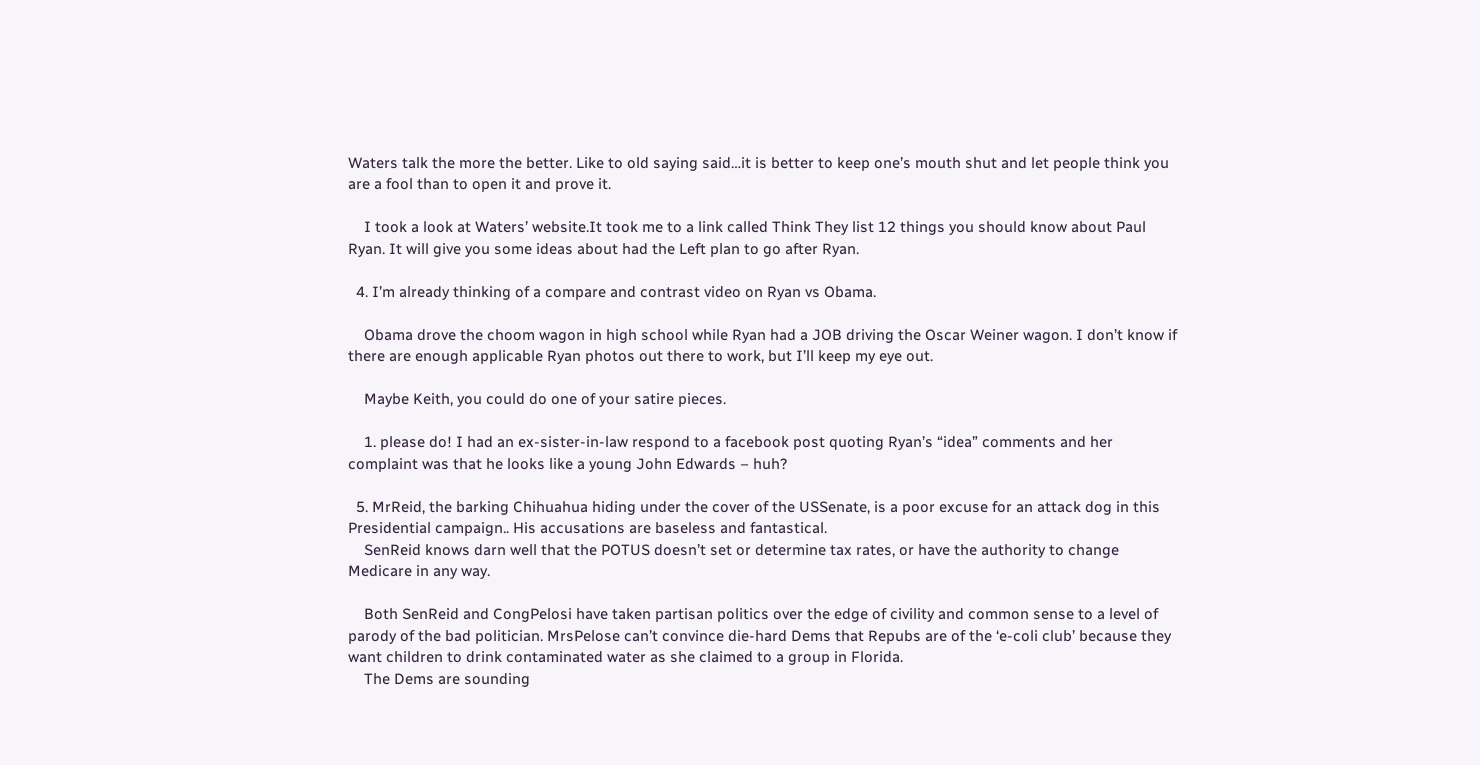Waters talk the more the better. Like to old saying said…it is better to keep one’s mouth shut and let people think you are a fool than to open it and prove it.

    I took a look at Waters’ website.It took me to a link called Think They list 12 things you should know about Paul Ryan. It will give you some ideas about had the Left plan to go after Ryan.

  4. I’m already thinking of a compare and contrast video on Ryan vs Obama.

    Obama drove the choom wagon in high school while Ryan had a JOB driving the Oscar Weiner wagon. I don’t know if there are enough applicable Ryan photos out there to work, but I’ll keep my eye out.

    Maybe Keith, you could do one of your satire pieces.

    1. please do! I had an ex-sister-in-law respond to a facebook post quoting Ryan’s “idea” comments and her complaint was that he looks like a young John Edwards – huh?

  5. MrReid, the barking Chihuahua hiding under the cover of the USSenate, is a poor excuse for an attack dog in this Presidential campaign.. His accusations are baseless and fantastical.
    SenReid knows darn well that the POTUS doesn’t set or determine tax rates, or have the authority to change Medicare in any way.

    Both SenReid and CongPelosi have taken partisan politics over the edge of civility and common sense to a level of parody of the bad politician. MrsPelose can’t convince die-hard Dems that Repubs are of the ‘e-coli club’ because they want children to drink contaminated water as she claimed to a group in Florida.
    The Dems are sounding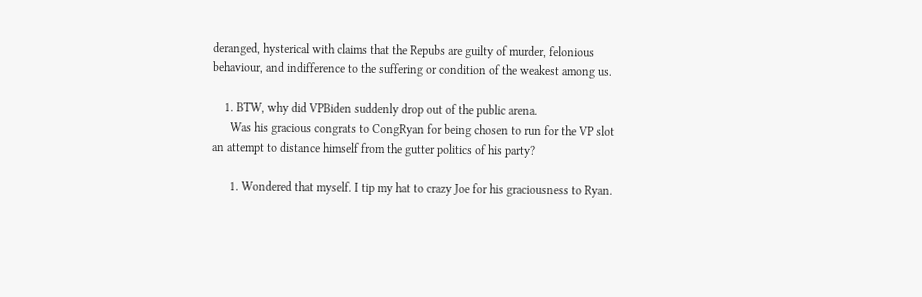deranged, hysterical with claims that the Repubs are guilty of murder, felonious behaviour, and indifference to the suffering or condition of the weakest among us.

    1. BTW, why did VPBiden suddenly drop out of the public arena.
      Was his gracious congrats to CongRyan for being chosen to run for the VP slot an attempt to distance himself from the gutter politics of his party?

      1. Wondered that myself. I tip my hat to crazy Joe for his graciousness to Ryan.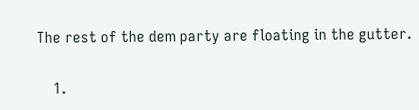The rest of the dem party are floating in the gutter.

    1.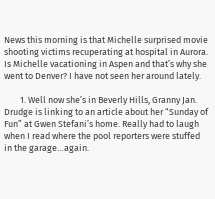News this morning is that Michelle surprised movie shooting victims recuperating at hospital in Aurora. Is Michelle vacationing in Aspen and that’s why she went to Denver? I have not seen her around lately.

        1. Well now she’s in Beverly Hills, Granny Jan. Drudge is linking to an article about her “Sunday of Fun” at Gwen Stefani’s home. Really had to laugh when I read where the pool reporters were stuffed in the garage…again.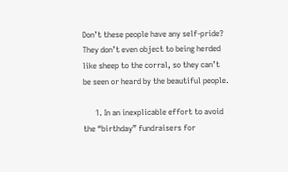Don’t these people have any self-pride? They don’t even object to being herded like sheep to the corral, so they can’t be seen or heard by the beautiful people.

      1. In an inexplicable effort to avoid the “birthday” fundraisers for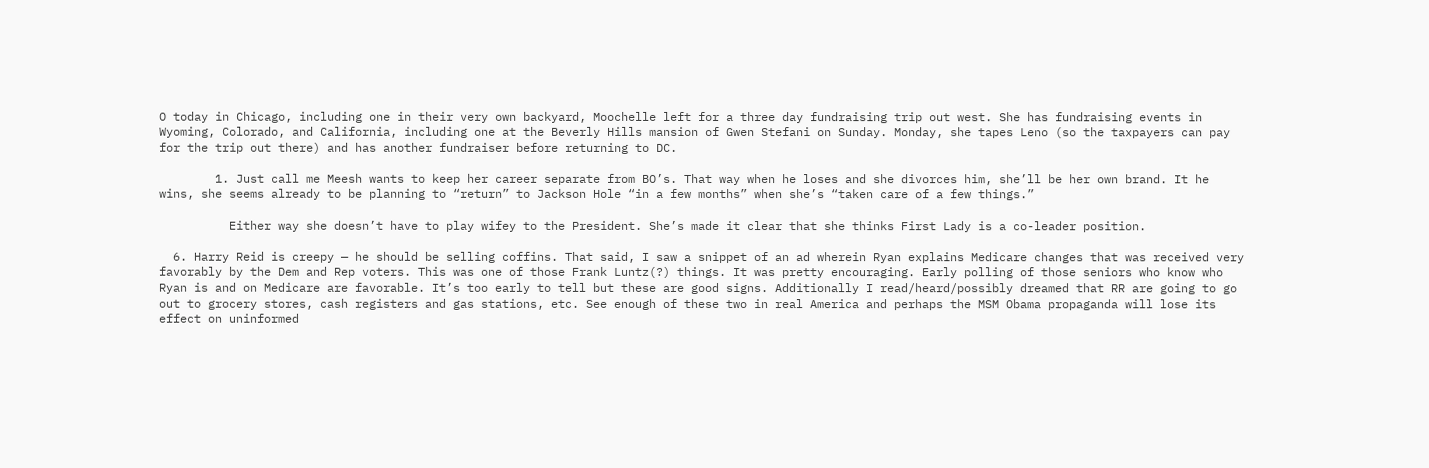O today in Chicago, including one in their very own backyard, Moochelle left for a three day fundraising trip out west. She has fundraising events in Wyoming, Colorado, and California, including one at the Beverly Hills mansion of Gwen Stefani on Sunday. Monday, she tapes Leno (so the taxpayers can pay for the trip out there) and has another fundraiser before returning to DC.

        1. Just call me Meesh wants to keep her career separate from BO’s. That way when he loses and she divorces him, she’ll be her own brand. It he wins, she seems already to be planning to “return” to Jackson Hole “in a few months” when she’s “taken care of a few things.”

          Either way she doesn’t have to play wifey to the President. She’s made it clear that she thinks First Lady is a co-leader position.

  6. Harry Reid is creepy — he should be selling coffins. That said, I saw a snippet of an ad wherein Ryan explains Medicare changes that was received very favorably by the Dem and Rep voters. This was one of those Frank Luntz(?) things. It was pretty encouraging. Early polling of those seniors who know who Ryan is and on Medicare are favorable. It’s too early to tell but these are good signs. Additionally I read/heard/possibly dreamed that RR are going to go out to grocery stores, cash registers and gas stations, etc. See enough of these two in real America and perhaps the MSM Obama propaganda will lose its effect on uninformed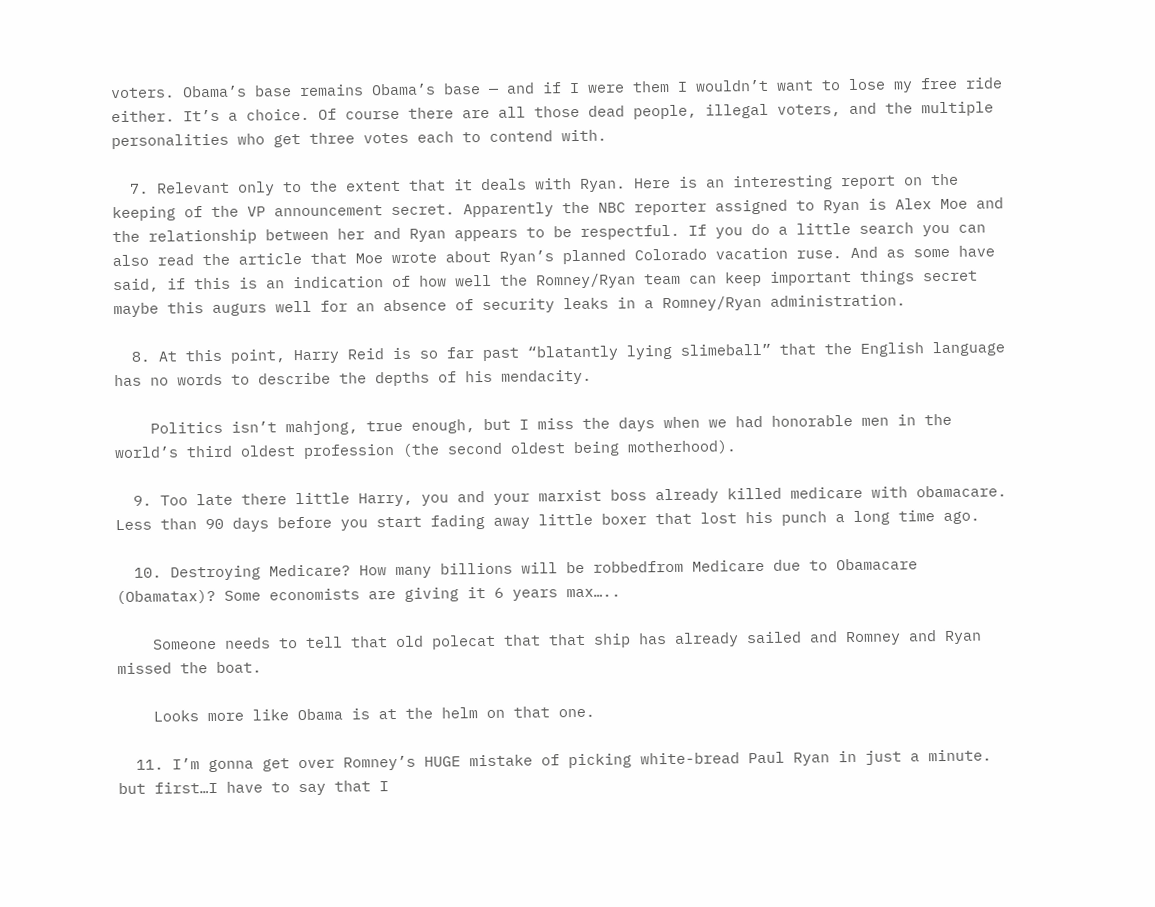voters. Obama’s base remains Obama’s base — and if I were them I wouldn’t want to lose my free ride either. It’s a choice. Of course there are all those dead people, illegal voters, and the multiple personalities who get three votes each to contend with.

  7. Relevant only to the extent that it deals with Ryan. Here is an interesting report on the keeping of the VP announcement secret. Apparently the NBC reporter assigned to Ryan is Alex Moe and the relationship between her and Ryan appears to be respectful. If you do a little search you can also read the article that Moe wrote about Ryan’s planned Colorado vacation ruse. And as some have said, if this is an indication of how well the Romney/Ryan team can keep important things secret maybe this augurs well for an absence of security leaks in a Romney/Ryan administration.

  8. At this point, Harry Reid is so far past “blatantly lying slimeball” that the English language has no words to describe the depths of his mendacity.

    Politics isn’t mahjong, true enough, but I miss the days when we had honorable men in the world’s third oldest profession (the second oldest being motherhood).

  9. Too late there little Harry, you and your marxist boss already killed medicare with obamacare. Less than 90 days before you start fading away little boxer that lost his punch a long time ago.

  10. Destroying Medicare? How many billions will be robbedfrom Medicare due to Obamacare (Obamatax)? Some economists are giving it 6 years max…..

    Someone needs to tell that old polecat that that ship has already sailed and Romney and Ryan missed the boat.

    Looks more like Obama is at the helm on that one.

  11. I’m gonna get over Romney’s HUGE mistake of picking white-bread Paul Ryan in just a minute. but first…I have to say that I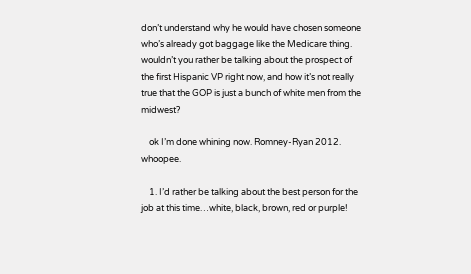don’t understand why he would have chosen someone who’s already got baggage like the Medicare thing. wouldn’t you rather be talking about the prospect of the first Hispanic VP right now, and how it’s not really true that the GOP is just a bunch of white men from the midwest?

    ok I’m done whining now. Romney-Ryan 2012. whoopee.

    1. I’d rather be talking about the best person for the job at this time…white, black, brown, red or purple!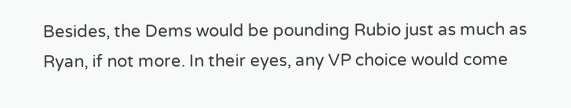Besides, the Dems would be pounding Rubio just as much as Ryan, if not more. In their eyes, any VP choice would come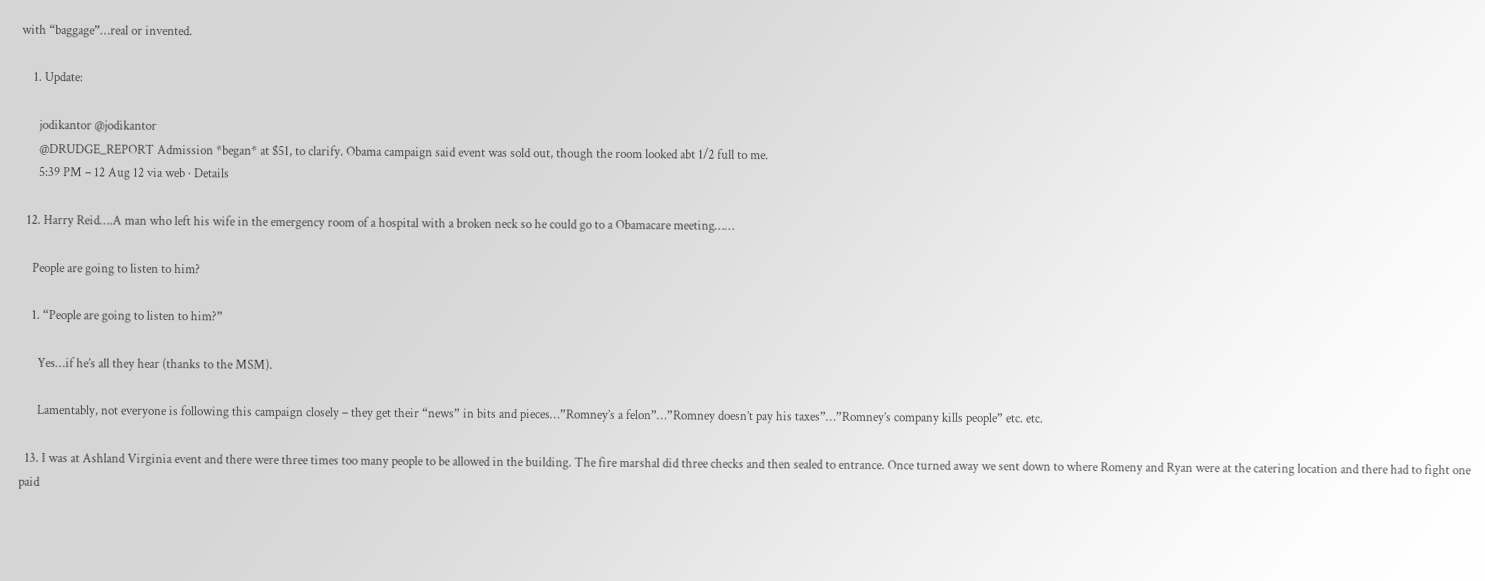with “baggage”…real or invented.

    1. Update:

      jodikantor @jodikantor
      @DRUDGE_REPORT Admission *began* at $51, to clarify. Obama campaign said event was sold out, though the room looked abt 1/2 full to me.
      5:39 PM – 12 Aug 12 via web · Details

  12. Harry Reid….A man who left his wife in the emergency room of a hospital with a broken neck so he could go to a Obamacare meeting……

    People are going to listen to him?

    1. “People are going to listen to him?”

      Yes…if he’s all they hear (thanks to the MSM).

      Lamentably, not everyone is following this campaign closely – they get their “news” in bits and pieces…”Romney’s a felon”…”Romney doesn’t pay his taxes”…”Romney’s company kills people” etc. etc.

  13. I was at Ashland Virginia event and there were three times too many people to be allowed in the building. The fire marshal did three checks and then sealed to entrance. Once turned away we sent down to where Romeny and Ryan were at the catering location and there had to fight one paid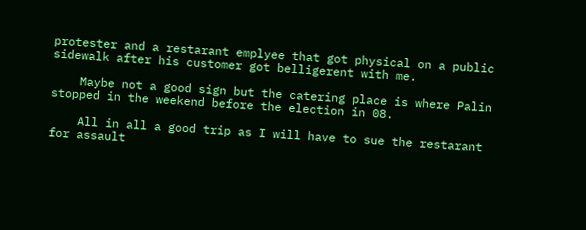protester and a restarant emplyee that got physical on a public sidewalk after his customer got belligerent with me.

    Maybe not a good sign but the catering place is where Palin stopped in the weekend before the election in 08.

    All in all a good trip as I will have to sue the restarant for assault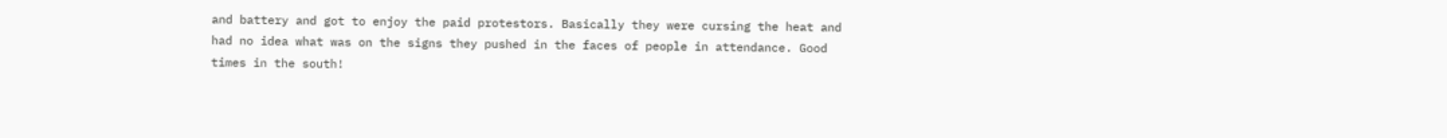and battery and got to enjoy the paid protestors. Basically they were cursing the heat and had no idea what was on the signs they pushed in the faces of people in attendance. Good times in the south!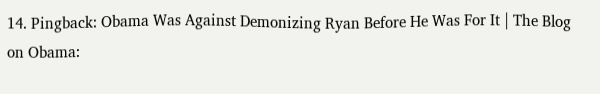14. Pingback: Obama Was Against Demonizing Ryan Before He Was For It | The Blog on Obama: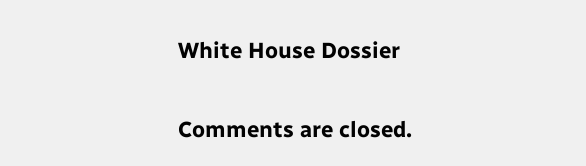White House Dossier

Comments are closed.